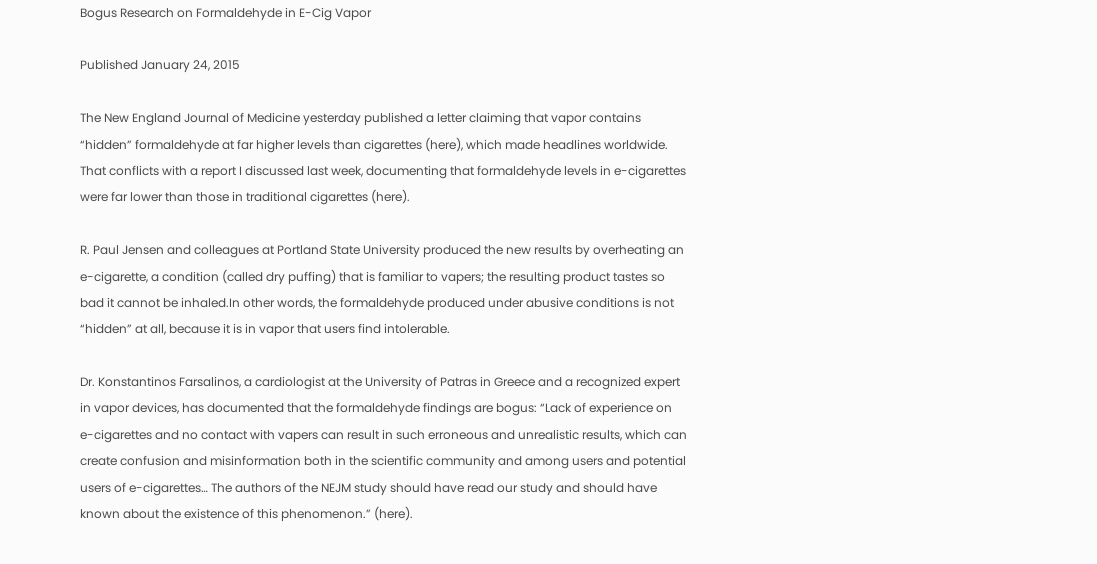Bogus Research on Formaldehyde in E-Cig Vapor

Published January 24, 2015

The New England Journal of Medicine yesterday published a letter claiming that vapor contains “hidden” formaldehyde at far higher levels than cigarettes (here), which made headlines worldwide.  That conflicts with a report I discussed last week, documenting that formaldehyde levels in e-cigarettes were far lower than those in traditional cigarettes (here).

R. Paul Jensen and colleagues at Portland State University produced the new results by overheating an e-cigarette, a condition (called dry puffing) that is familiar to vapers; the resulting product tastes so bad it cannot be inhaled.In other words, the formaldehyde produced under abusive conditions is not “hidden” at all, because it is in vapor that users find intolerable.

Dr. Konstantinos Farsalinos, a cardiologist at the University of Patras in Greece and a recognized expert in vapor devices, has documented that the formaldehyde findings are bogus: “Lack of experience on e-cigarettes and no contact with vapers can result in such erroneous and unrealistic results, which can create confusion and misinformation both in the scientific community and among users and potential users of e-cigarettes… The authors of the NEJM study should have read our study and should have known about the existence of this phenomenon.” (here).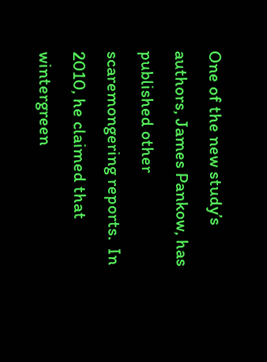One of the new study’s authors, James Pankow, has published other scaremongering reports.  In 2010, he claimed that wintergreen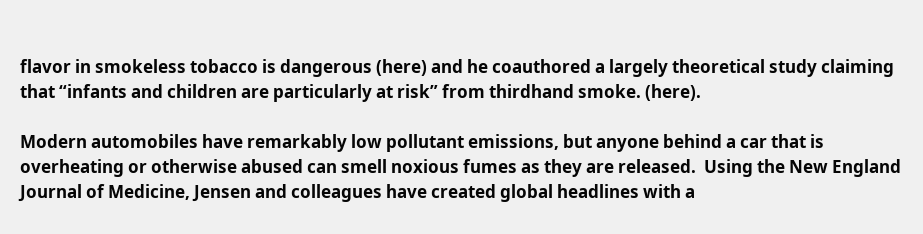flavor in smokeless tobacco is dangerous (here) and he coauthored a largely theoretical study claiming that “infants and children are particularly at risk” from thirdhand smoke. (here).

Modern automobiles have remarkably low pollutant emissions, but anyone behind a car that is overheating or otherwise abused can smell noxious fumes as they are released.  Using the New England Journal of Medicine, Jensen and colleagues have created global headlines with a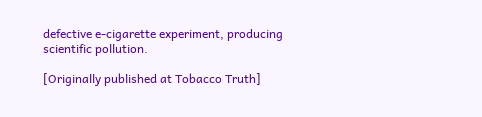defective e-cigarette experiment, producing scientific pollution.

[Originally published at Tobacco Truth]